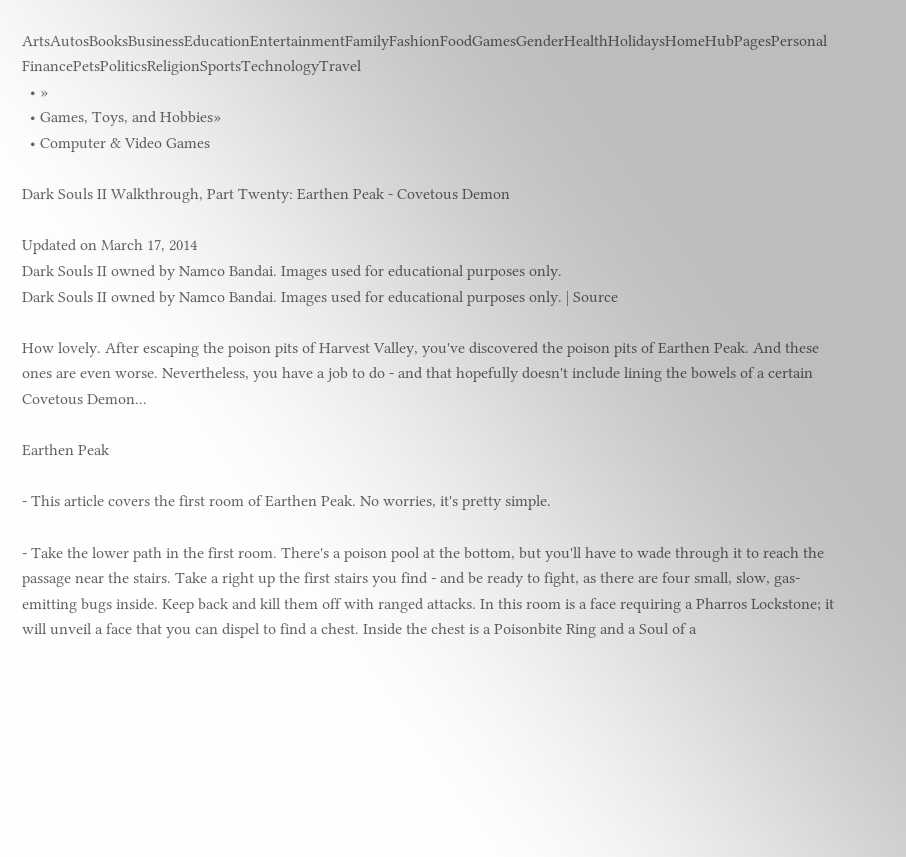ArtsAutosBooksBusinessEducationEntertainmentFamilyFashionFoodGamesGenderHealthHolidaysHomeHubPagesPersonal FinancePetsPoliticsReligionSportsTechnologyTravel
  • »
  • Games, Toys, and Hobbies»
  • Computer & Video Games

Dark Souls II Walkthrough, Part Twenty: Earthen Peak - Covetous Demon

Updated on March 17, 2014
Dark Souls II owned by Namco Bandai. Images used for educational purposes only.
Dark Souls II owned by Namco Bandai. Images used for educational purposes only. | Source

How lovely. After escaping the poison pits of Harvest Valley, you've discovered the poison pits of Earthen Peak. And these ones are even worse. Nevertheless, you have a job to do - and that hopefully doesn't include lining the bowels of a certain Covetous Demon...

Earthen Peak

- This article covers the first room of Earthen Peak. No worries, it's pretty simple.

- Take the lower path in the first room. There's a poison pool at the bottom, but you'll have to wade through it to reach the passage near the stairs. Take a right up the first stairs you find - and be ready to fight, as there are four small, slow, gas-emitting bugs inside. Keep back and kill them off with ranged attacks. In this room is a face requiring a Pharros Lockstone; it will unveil a face that you can dispel to find a chest. Inside the chest is a Poisonbite Ring and a Soul of a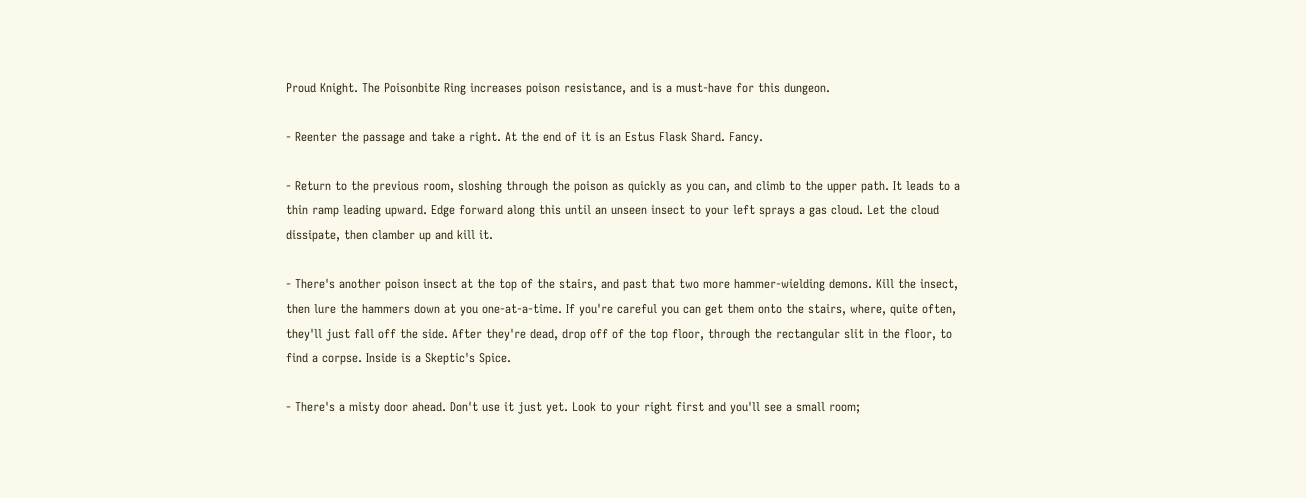Proud Knight. The Poisonbite Ring increases poison resistance, and is a must-have for this dungeon.

- Reenter the passage and take a right. At the end of it is an Estus Flask Shard. Fancy.

- Return to the previous room, sloshing through the poison as quickly as you can, and climb to the upper path. It leads to a thin ramp leading upward. Edge forward along this until an unseen insect to your left sprays a gas cloud. Let the cloud dissipate, then clamber up and kill it.

- There's another poison insect at the top of the stairs, and past that two more hammer-wielding demons. Kill the insect, then lure the hammers down at you one-at-a-time. If you're careful you can get them onto the stairs, where, quite often, they'll just fall off the side. After they're dead, drop off of the top floor, through the rectangular slit in the floor, to find a corpse. Inside is a Skeptic's Spice.

- There's a misty door ahead. Don't use it just yet. Look to your right first and you'll see a small room;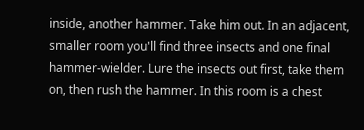inside, another hammer. Take him out. In an adjacent, smaller room you'll find three insects and one final hammer-wielder. Lure the insects out first, take them on, then rush the hammer. In this room is a chest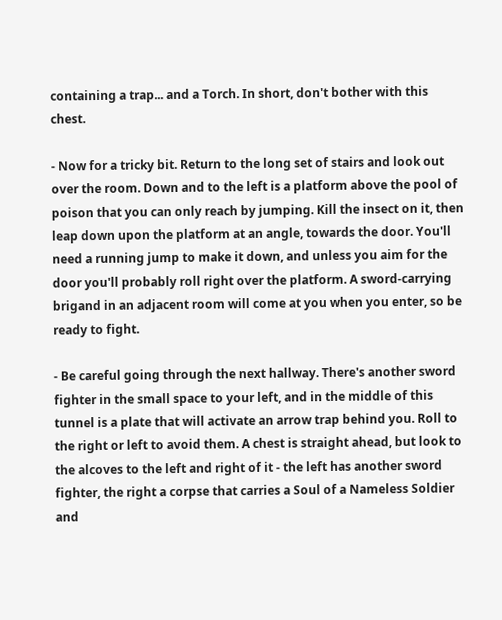containing a trap... and a Torch. In short, don't bother with this chest.

- Now for a tricky bit. Return to the long set of stairs and look out over the room. Down and to the left is a platform above the pool of poison that you can only reach by jumping. Kill the insect on it, then leap down upon the platform at an angle, towards the door. You'll need a running jump to make it down, and unless you aim for the door you'll probably roll right over the platform. A sword-carrying brigand in an adjacent room will come at you when you enter, so be ready to fight.

- Be careful going through the next hallway. There's another sword fighter in the small space to your left, and in the middle of this tunnel is a plate that will activate an arrow trap behind you. Roll to the right or left to avoid them. A chest is straight ahead, but look to the alcoves to the left and right of it - the left has another sword fighter, the right a corpse that carries a Soul of a Nameless Soldier and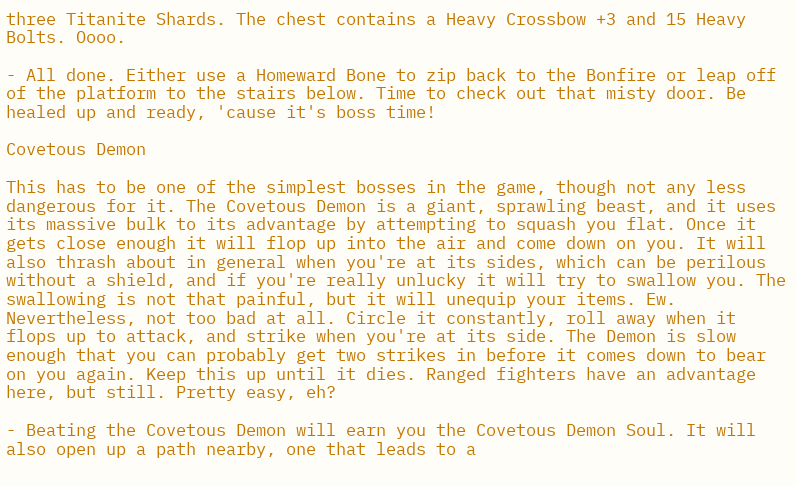three Titanite Shards. The chest contains a Heavy Crossbow +3 and 15 Heavy Bolts. Oooo.

- All done. Either use a Homeward Bone to zip back to the Bonfire or leap off of the platform to the stairs below. Time to check out that misty door. Be healed up and ready, 'cause it's boss time!

Covetous Demon

This has to be one of the simplest bosses in the game, though not any less dangerous for it. The Covetous Demon is a giant, sprawling beast, and it uses its massive bulk to its advantage by attempting to squash you flat. Once it gets close enough it will flop up into the air and come down on you. It will also thrash about in general when you're at its sides, which can be perilous without a shield, and if you're really unlucky it will try to swallow you. The swallowing is not that painful, but it will unequip your items. Ew. Nevertheless, not too bad at all. Circle it constantly, roll away when it flops up to attack, and strike when you're at its side. The Demon is slow enough that you can probably get two strikes in before it comes down to bear on you again. Keep this up until it dies. Ranged fighters have an advantage here, but still. Pretty easy, eh?

- Beating the Covetous Demon will earn you the Covetous Demon Soul. It will also open up a path nearby, one that leads to a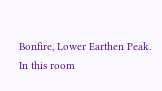Bonfire, Lower Earthen Peak. In this room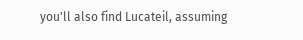you'll also find Lucateil, assuming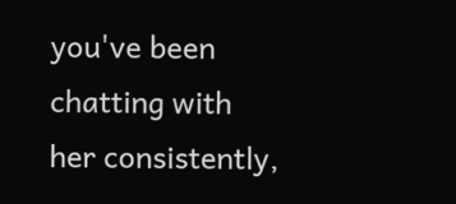you've been chatting with her consistently,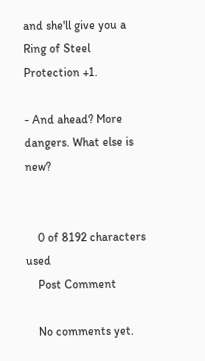and she'll give you a Ring of Steel Protection +1.

- And ahead? More dangers. What else is new?


    0 of 8192 characters used
    Post Comment

    No comments yet.